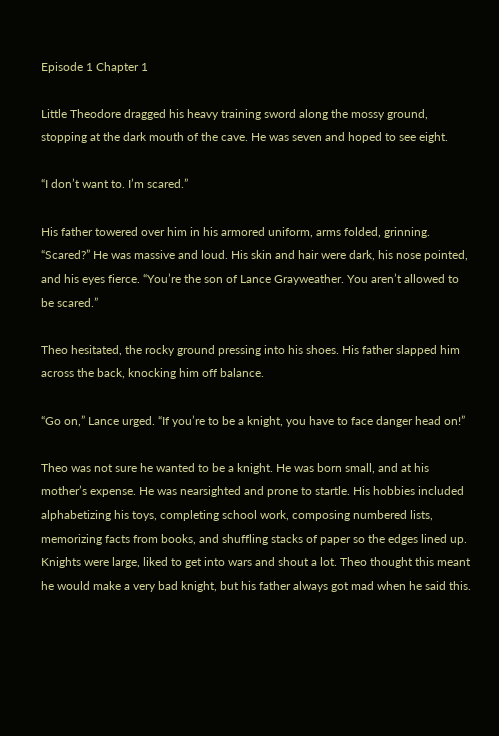Episode 1 Chapter 1

Little Theodore dragged his heavy training sword along the mossy ground, stopping at the dark mouth of the cave. He was seven and hoped to see eight.

“I don’t want to. I’m scared.”

His father towered over him in his armored uniform, arms folded, grinning. “Scared?” He was massive and loud. His skin and hair were dark, his nose pointed, and his eyes fierce. “You’re the son of Lance Grayweather. You aren’t allowed to be scared.”

Theo hesitated, the rocky ground pressing into his shoes. His father slapped him across the back, knocking him off balance.

“Go on,” Lance urged. “If you’re to be a knight, you have to face danger head on!”

Theo was not sure he wanted to be a knight. He was born small, and at his mother’s expense. He was nearsighted and prone to startle. His hobbies included alphabetizing his toys, completing school work, composing numbered lists, memorizing facts from books, and shuffling stacks of paper so the edges lined up. Knights were large, liked to get into wars and shout a lot. Theo thought this meant he would make a very bad knight, but his father always got mad when he said this.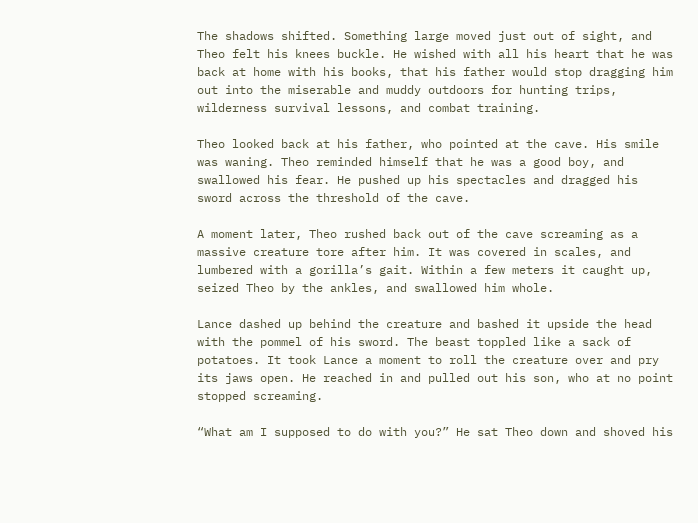The shadows shifted. Something large moved just out of sight, and Theo felt his knees buckle. He wished with all his heart that he was back at home with his books, that his father would stop dragging him out into the miserable and muddy outdoors for hunting trips, wilderness survival lessons, and combat training.

Theo looked back at his father, who pointed at the cave. His smile was waning. Theo reminded himself that he was a good boy, and swallowed his fear. He pushed up his spectacles and dragged his sword across the threshold of the cave.

A moment later, Theo rushed back out of the cave screaming as a massive creature tore after him. It was covered in scales, and lumbered with a gorilla’s gait. Within a few meters it caught up, seized Theo by the ankles, and swallowed him whole.

Lance dashed up behind the creature and bashed it upside the head with the pommel of his sword. The beast toppled like a sack of potatoes. It took Lance a moment to roll the creature over and pry its jaws open. He reached in and pulled out his son, who at no point stopped screaming.

“What am I supposed to do with you?” He sat Theo down and shoved his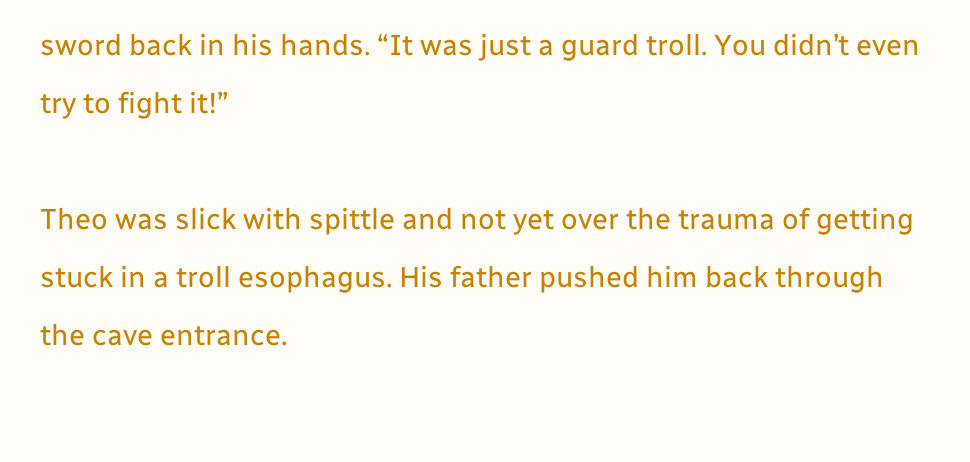sword back in his hands. “It was just a guard troll. You didn’t even try to fight it!”

Theo was slick with spittle and not yet over the trauma of getting stuck in a troll esophagus. His father pushed him back through the cave entrance.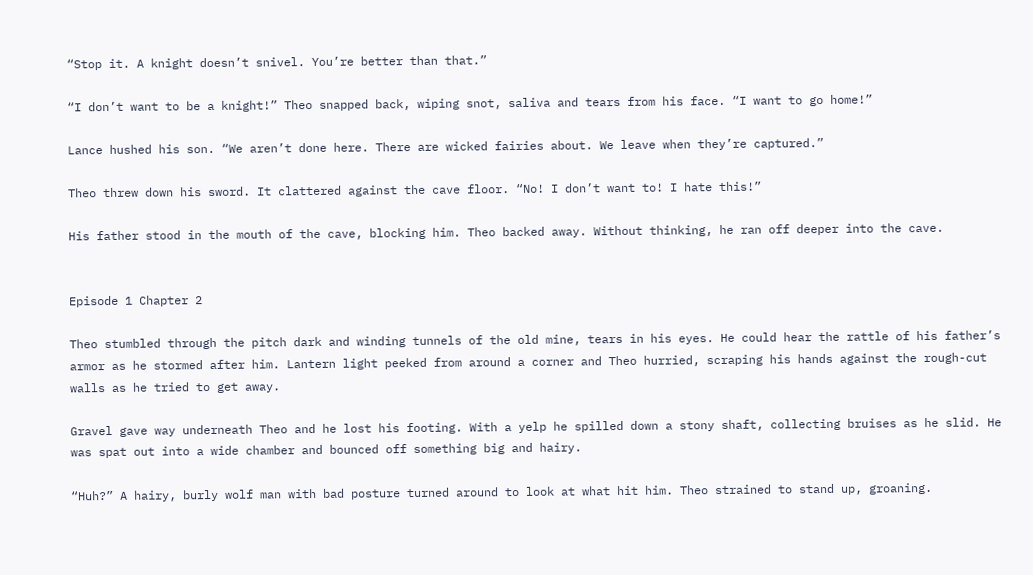“Stop it. A knight doesn’t snivel. You’re better than that.”

“I don’t want to be a knight!” Theo snapped back, wiping snot, saliva and tears from his face. “I want to go home!”

Lance hushed his son. “We aren’t done here. There are wicked fairies about. We leave when they’re captured.”

Theo threw down his sword. It clattered against the cave floor. “No! I don’t want to! I hate this!”

His father stood in the mouth of the cave, blocking him. Theo backed away. Without thinking, he ran off deeper into the cave.


Episode 1 Chapter 2

Theo stumbled through the pitch dark and winding tunnels of the old mine, tears in his eyes. He could hear the rattle of his father’s armor as he stormed after him. Lantern light peeked from around a corner and Theo hurried, scraping his hands against the rough-cut walls as he tried to get away.

Gravel gave way underneath Theo and he lost his footing. With a yelp he spilled down a stony shaft, collecting bruises as he slid. He was spat out into a wide chamber and bounced off something big and hairy.

“Huh?” A hairy, burly wolf man with bad posture turned around to look at what hit him. Theo strained to stand up, groaning.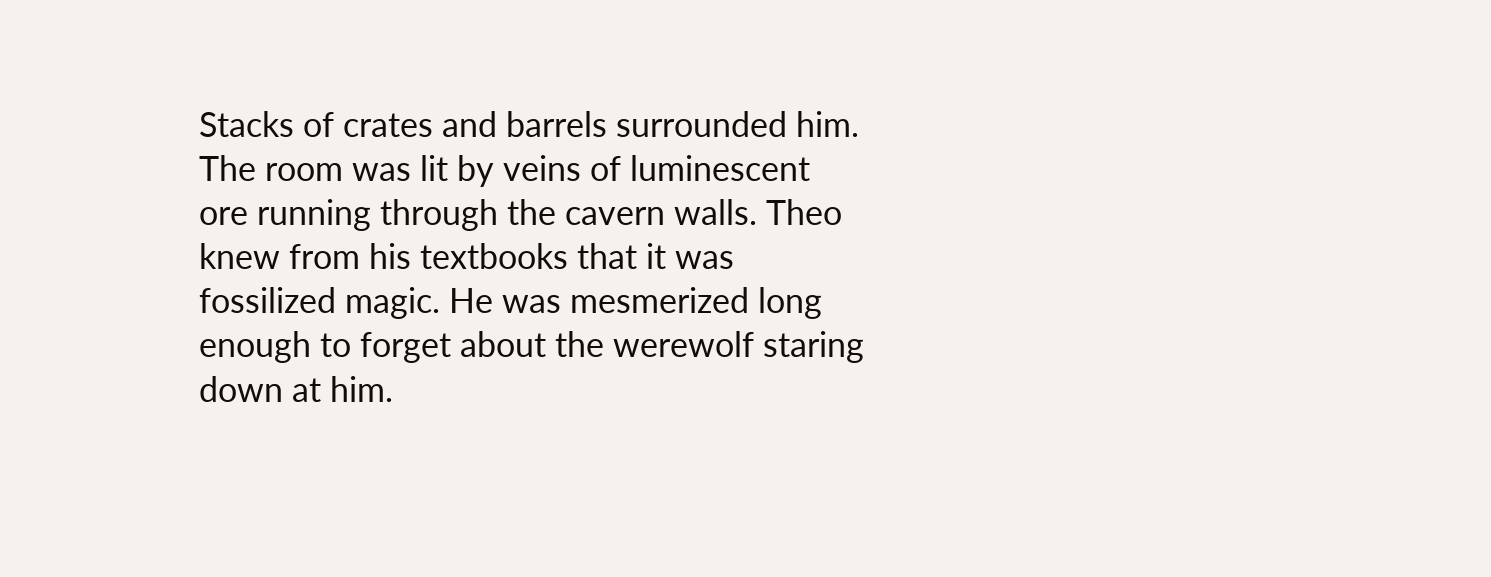Stacks of crates and barrels surrounded him. The room was lit by veins of luminescent ore running through the cavern walls. Theo knew from his textbooks that it was fossilized magic. He was mesmerized long enough to forget about the werewolf staring down at him.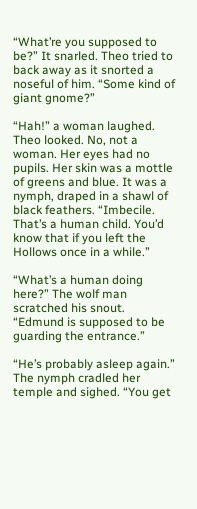“What’re you supposed to be?” It snarled. Theo tried to back away as it snorted a noseful of him. “Some kind of giant gnome?”

“Hah!” a woman laughed. Theo looked. No, not a woman. Her eyes had no pupils. Her skin was a mottle of greens and blue. It was a nymph, draped in a shawl of black feathers. “Imbecile. That’s a human child. You’d know that if you left the Hollows once in a while.”

“What’s a human doing here?” The wolf man scratched his snout. “Edmund is supposed to be guarding the entrance.”

“He’s probably asleep again.” The nymph cradled her temple and sighed. “You get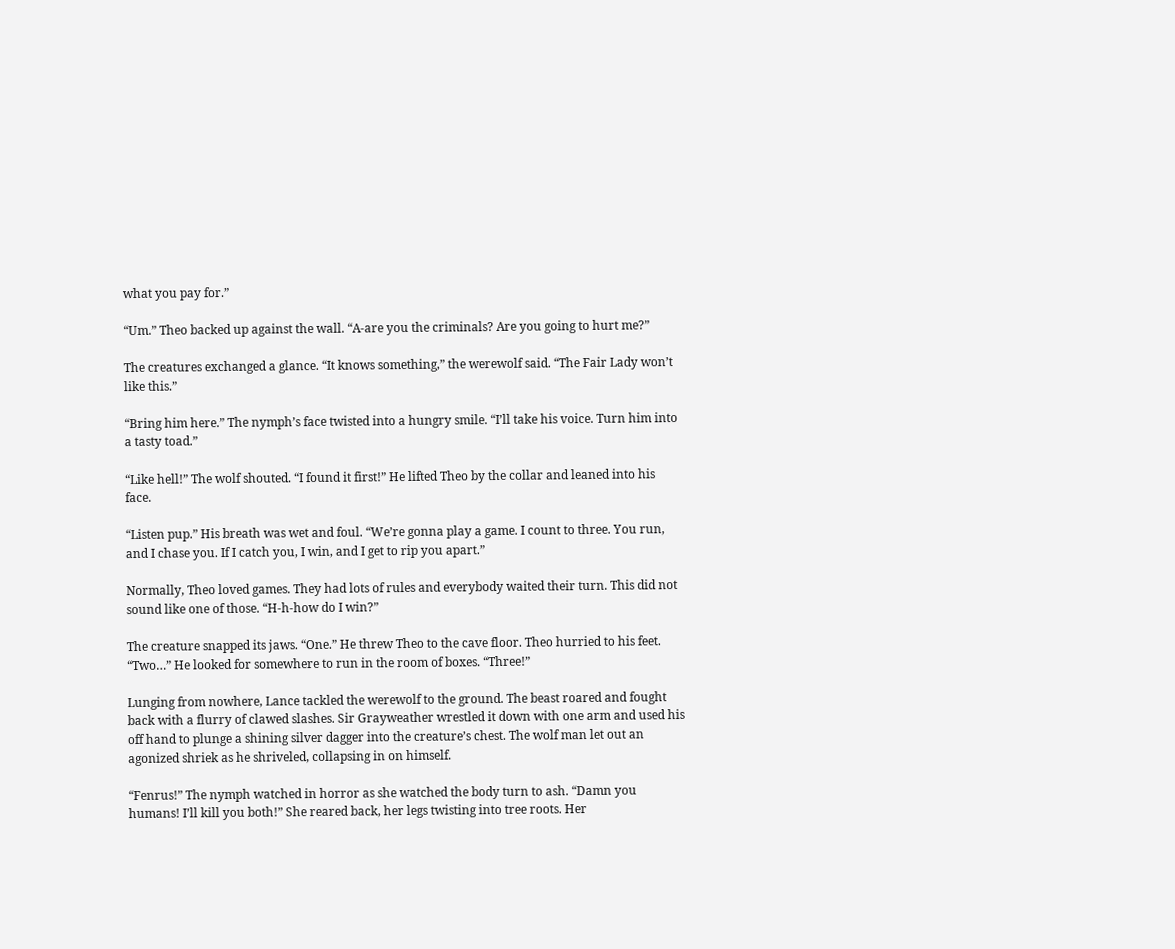what you pay for.”

“Um.” Theo backed up against the wall. “A-are you the criminals? Are you going to hurt me?”

The creatures exchanged a glance. “It knows something,” the werewolf said. “The Fair Lady won’t like this.”

“Bring him here.” The nymph’s face twisted into a hungry smile. “I’ll take his voice. Turn him into a tasty toad.”

“Like hell!” The wolf shouted. “I found it first!” He lifted Theo by the collar and leaned into his face.

“Listen pup.” His breath was wet and foul. “We’re gonna play a game. I count to three. You run, and I chase you. If I catch you, I win, and I get to rip you apart.”

Normally, Theo loved games. They had lots of rules and everybody waited their turn. This did not sound like one of those. “H-h-how do I win?”

The creature snapped its jaws. “One.” He threw Theo to the cave floor. Theo hurried to his feet. “Two…” He looked for somewhere to run in the room of boxes. “Three!”

Lunging from nowhere, Lance tackled the werewolf to the ground. The beast roared and fought back with a flurry of clawed slashes. Sir Grayweather wrestled it down with one arm and used his off hand to plunge a shining silver dagger into the creature’s chest. The wolf man let out an agonized shriek as he shriveled, collapsing in on himself.

“Fenrus!” The nymph watched in horror as she watched the body turn to ash. “Damn you humans! I’ll kill you both!” She reared back, her legs twisting into tree roots. Her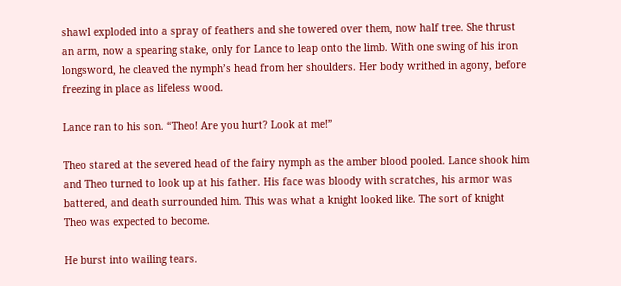shawl exploded into a spray of feathers and she towered over them, now half tree. She thrust an arm, now a spearing stake, only for Lance to leap onto the limb. With one swing of his iron longsword, he cleaved the nymph’s head from her shoulders. Her body writhed in agony, before freezing in place as lifeless wood.

Lance ran to his son. “Theo! Are you hurt? Look at me!”

Theo stared at the severed head of the fairy nymph as the amber blood pooled. Lance shook him and Theo turned to look up at his father. His face was bloody with scratches, his armor was battered, and death surrounded him. This was what a knight looked like. The sort of knight Theo was expected to become.

He burst into wailing tears.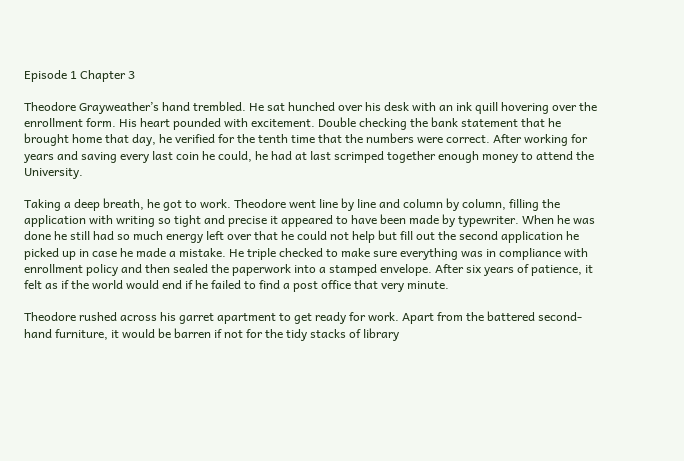Episode 1 Chapter 3

Theodore Grayweather’s hand trembled. He sat hunched over his desk with an ink quill hovering over the enrollment form. His heart pounded with excitement. Double checking the bank statement that he brought home that day, he verified for the tenth time that the numbers were correct. After working for years and saving every last coin he could, he had at last scrimped together enough money to attend the University.

Taking a deep breath, he got to work. Theodore went line by line and column by column, filling the application with writing so tight and precise it appeared to have been made by typewriter. When he was done he still had so much energy left over that he could not help but fill out the second application he picked up in case he made a mistake. He triple checked to make sure everything was in compliance with enrollment policy and then sealed the paperwork into a stamped envelope. After six years of patience, it felt as if the world would end if he failed to find a post office that very minute.

Theodore rushed across his garret apartment to get ready for work. Apart from the battered second-hand furniture, it would be barren if not for the tidy stacks of library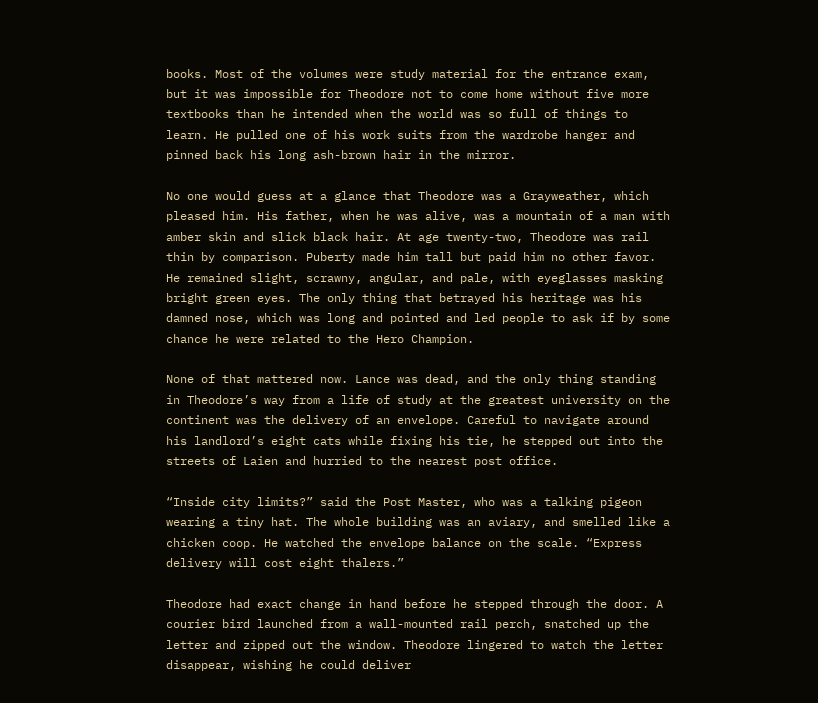books. Most of the volumes were study material for the entrance exam, but it was impossible for Theodore not to come home without five more textbooks than he intended when the world was so full of things to learn. He pulled one of his work suits from the wardrobe hanger and pinned back his long ash-brown hair in the mirror.

No one would guess at a glance that Theodore was a Grayweather, which pleased him. His father, when he was alive, was a mountain of a man with amber skin and slick black hair. At age twenty-two, Theodore was rail thin by comparison. Puberty made him tall but paid him no other favor. He remained slight, scrawny, angular, and pale, with eyeglasses masking bright green eyes. The only thing that betrayed his heritage was his damned nose, which was long and pointed and led people to ask if by some chance he were related to the Hero Champion.

None of that mattered now. Lance was dead, and the only thing standing in Theodore’s way from a life of study at the greatest university on the continent was the delivery of an envelope. Careful to navigate around his landlord’s eight cats while fixing his tie, he stepped out into the streets of Laien and hurried to the nearest post office.

“Inside city limits?” said the Post Master, who was a talking pigeon wearing a tiny hat. The whole building was an aviary, and smelled like a chicken coop. He watched the envelope balance on the scale. “Express delivery will cost eight thalers.”

Theodore had exact change in hand before he stepped through the door. A courier bird launched from a wall-mounted rail perch, snatched up the letter and zipped out the window. Theodore lingered to watch the letter disappear, wishing he could deliver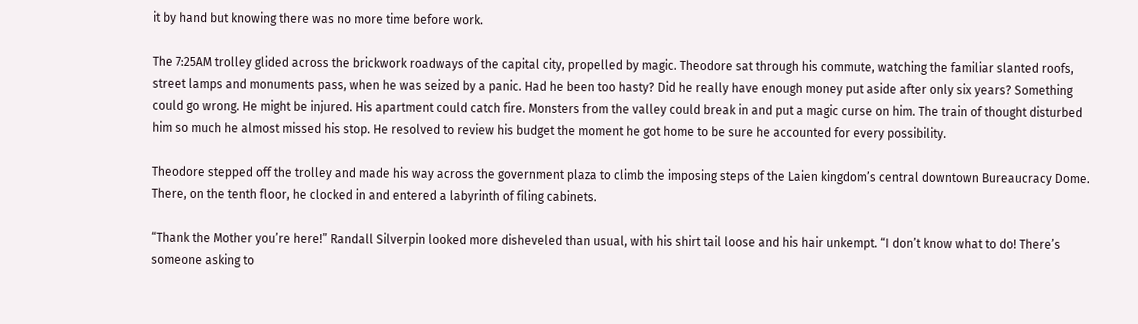it by hand but knowing there was no more time before work.

The 7:25AM trolley glided across the brickwork roadways of the capital city, propelled by magic. Theodore sat through his commute, watching the familiar slanted roofs, street lamps and monuments pass, when he was seized by a panic. Had he been too hasty? Did he really have enough money put aside after only six years? Something could go wrong. He might be injured. His apartment could catch fire. Monsters from the valley could break in and put a magic curse on him. The train of thought disturbed him so much he almost missed his stop. He resolved to review his budget the moment he got home to be sure he accounted for every possibility.

Theodore stepped off the trolley and made his way across the government plaza to climb the imposing steps of the Laien kingdom’s central downtown Bureaucracy Dome. There, on the tenth floor, he clocked in and entered a labyrinth of filing cabinets.

“Thank the Mother you’re here!” Randall Silverpin looked more disheveled than usual, with his shirt tail loose and his hair unkempt. “I don’t know what to do! There’s someone asking to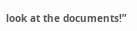look at the documents!”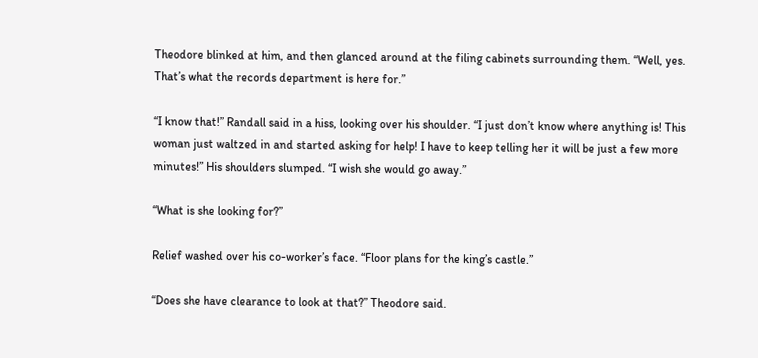Theodore blinked at him, and then glanced around at the filing cabinets surrounding them. “Well, yes. That’s what the records department is here for.”

“I know that!” Randall said in a hiss, looking over his shoulder. “I just don’t know where anything is! This woman just waltzed in and started asking for help! I have to keep telling her it will be just a few more minutes!” His shoulders slumped. “I wish she would go away.”

“What is she looking for?”

Relief washed over his co-worker’s face. “Floor plans for the king’s castle.”

“Does she have clearance to look at that?” Theodore said.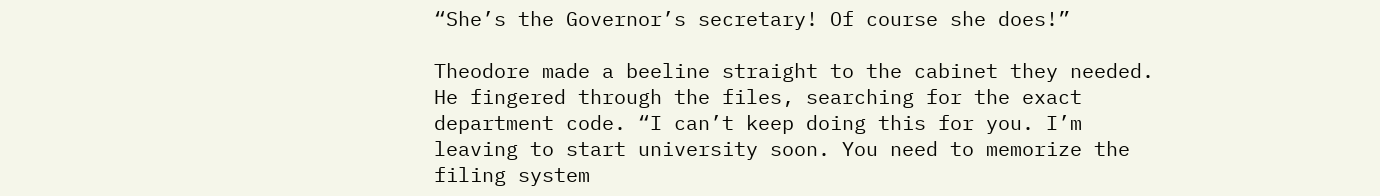“She’s the Governor’s secretary! Of course she does!”

Theodore made a beeline straight to the cabinet they needed. He fingered through the files, searching for the exact department code. “I can’t keep doing this for you. I’m leaving to start university soon. You need to memorize the filing system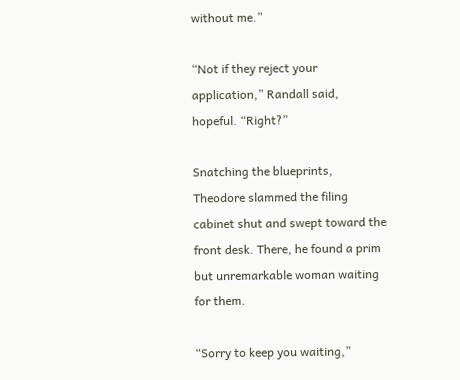without me.”

“Not if they reject your application,” Randall said, hopeful. “Right?”

Snatching the blueprints, Theodore slammed the filing cabinet shut and swept toward the front desk. There, he found a prim but unremarkable woman waiting for them.

“Sorry to keep you waiting,”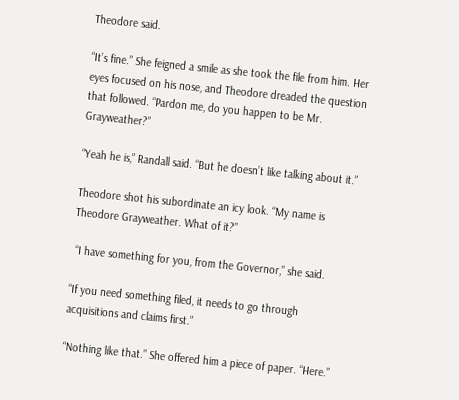Theodore said.

“It’s fine.” She feigned a smile as she took the file from him. Her eyes focused on his nose, and Theodore dreaded the question that followed. “Pardon me, do you happen to be Mr. Grayweather?”

“Yeah he is,” Randall said. “But he doesn’t like talking about it.”

Theodore shot his subordinate an icy look. “My name is Theodore Grayweather. What of it?”

 “I have something for you, from the Governor,” she said.

“If you need something filed, it needs to go through acquisitions and claims first.”

“Nothing like that.” She offered him a piece of paper. “Here.”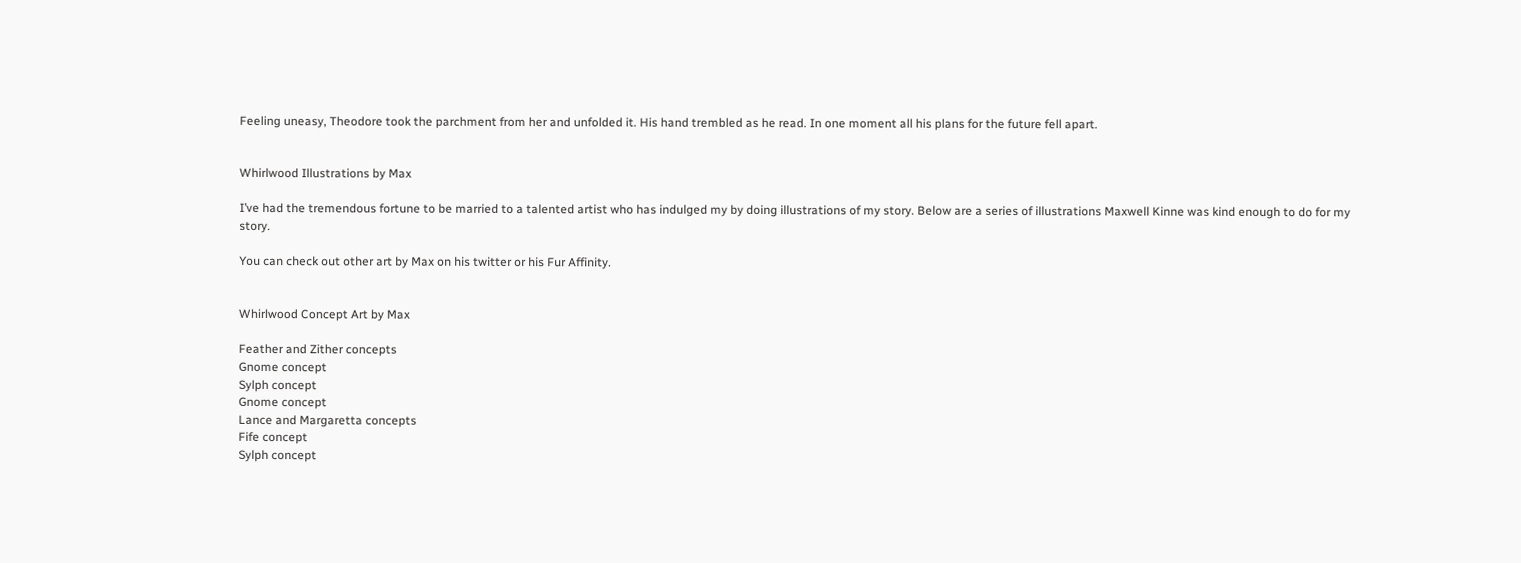Feeling uneasy, Theodore took the parchment from her and unfolded it. His hand trembled as he read. In one moment all his plans for the future fell apart.


Whirlwood Illustrations by Max

I’ve had the tremendous fortune to be married to a talented artist who has indulged my by doing illustrations of my story. Below are a series of illustrations Maxwell Kinne was kind enough to do for my story.

You can check out other art by Max on his twitter or his Fur Affinity.


Whirlwood Concept Art by Max

Feather and Zither concepts
Gnome concept
Sylph concept
Gnome concept
Lance and Margaretta concepts
Fife concept
Sylph concept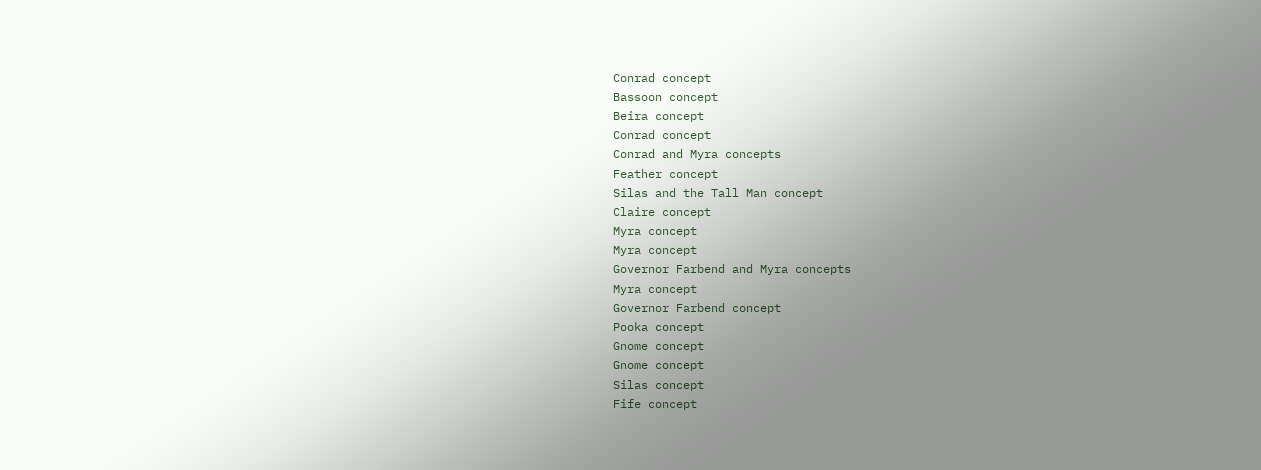Conrad concept
Bassoon concept
Beira concept
Conrad concept
Conrad and Myra concepts
Feather concept
Silas and the Tall Man concept
Claire concept
Myra concept
Myra concept
Governor Farbend and Myra concepts
Myra concept
Governor Farbend concept
Pooka concept
Gnome concept
Gnome concept
Silas concept
Fife concept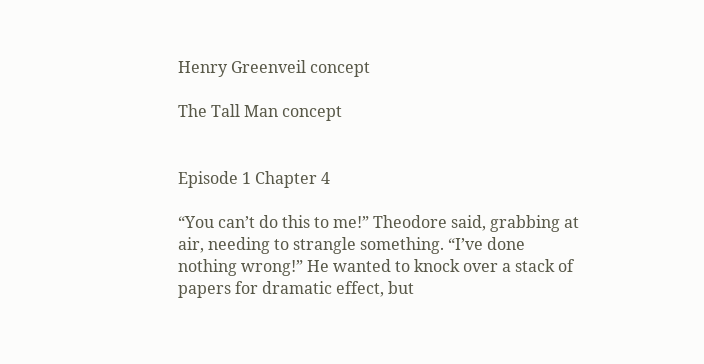Henry Greenveil concept

The Tall Man concept


Episode 1 Chapter 4

“You can’t do this to me!” Theodore said, grabbing at air, needing to strangle something. “I’ve done nothing wrong!” He wanted to knock over a stack of papers for dramatic effect, but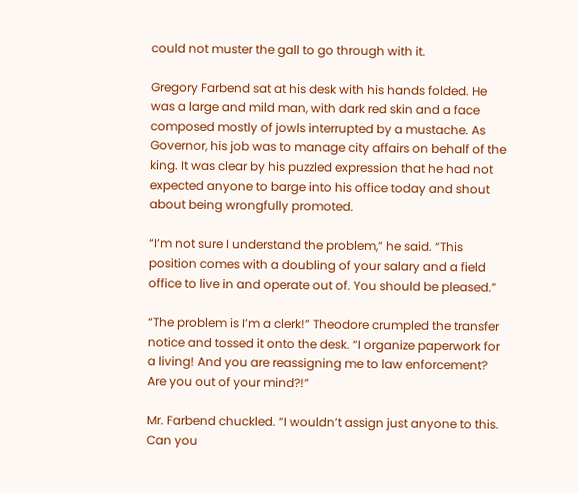could not muster the gall to go through with it.

Gregory Farbend sat at his desk with his hands folded. He was a large and mild man, with dark red skin and a face composed mostly of jowls interrupted by a mustache. As Governor, his job was to manage city affairs on behalf of the king. It was clear by his puzzled expression that he had not expected anyone to barge into his office today and shout about being wrongfully promoted.

“I’m not sure I understand the problem,” he said. “This position comes with a doubling of your salary and a field office to live in and operate out of. You should be pleased.”

“The problem is I’m a clerk!” Theodore crumpled the transfer notice and tossed it onto the desk. “I organize paperwork for a living! And you are reassigning me to law enforcement? Are you out of your mind?!”

Mr. Farbend chuckled. “I wouldn’t assign just anyone to this. Can you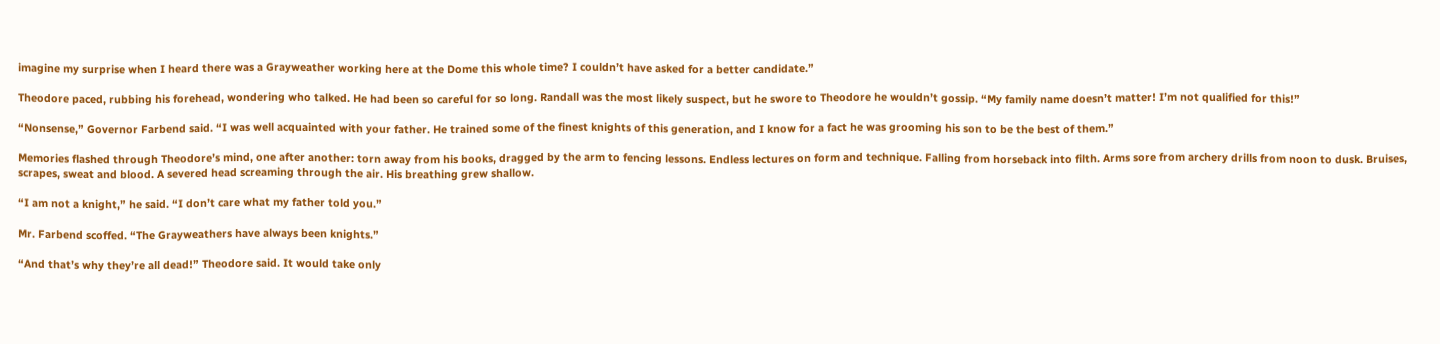imagine my surprise when I heard there was a Grayweather working here at the Dome this whole time? I couldn’t have asked for a better candidate.”

Theodore paced, rubbing his forehead, wondering who talked. He had been so careful for so long. Randall was the most likely suspect, but he swore to Theodore he wouldn’t gossip. “My family name doesn’t matter! I’m not qualified for this!”

“Nonsense,” Governor Farbend said. “I was well acquainted with your father. He trained some of the finest knights of this generation, and I know for a fact he was grooming his son to be the best of them.”

Memories flashed through Theodore’s mind, one after another: torn away from his books, dragged by the arm to fencing lessons. Endless lectures on form and technique. Falling from horseback into filth. Arms sore from archery drills from noon to dusk. Bruises, scrapes, sweat and blood. A severed head screaming through the air. His breathing grew shallow.

“I am not a knight,” he said. “I don’t care what my father told you.”

Mr. Farbend scoffed. “The Grayweathers have always been knights.”

“And that’s why they’re all dead!” Theodore said. It would take only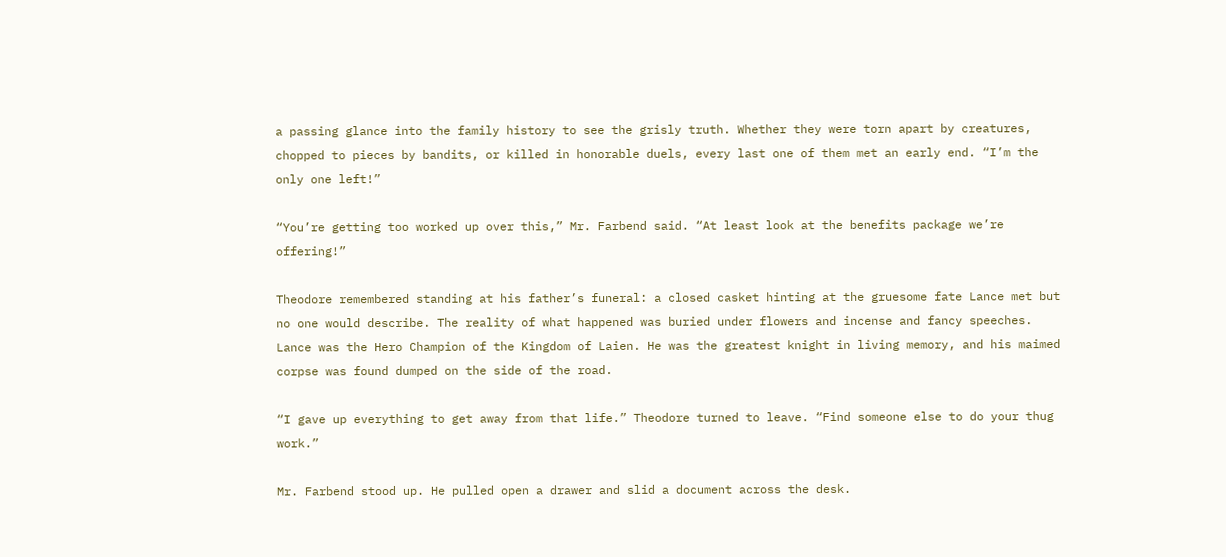a passing glance into the family history to see the grisly truth. Whether they were torn apart by creatures, chopped to pieces by bandits, or killed in honorable duels, every last one of them met an early end. “I’m the only one left!”

“You’re getting too worked up over this,” Mr. Farbend said. “At least look at the benefits package we’re offering!”

Theodore remembered standing at his father’s funeral: a closed casket hinting at the gruesome fate Lance met but no one would describe. The reality of what happened was buried under flowers and incense and fancy speeches. Lance was the Hero Champion of the Kingdom of Laien. He was the greatest knight in living memory, and his maimed corpse was found dumped on the side of the road.

“I gave up everything to get away from that life.” Theodore turned to leave. “Find someone else to do your thug work.”

Mr. Farbend stood up. He pulled open a drawer and slid a document across the desk.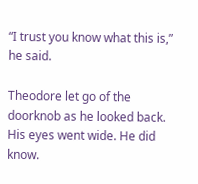“I trust you know what this is,” he said.

Theodore let go of the doorknob as he looked back. His eyes went wide. He did know.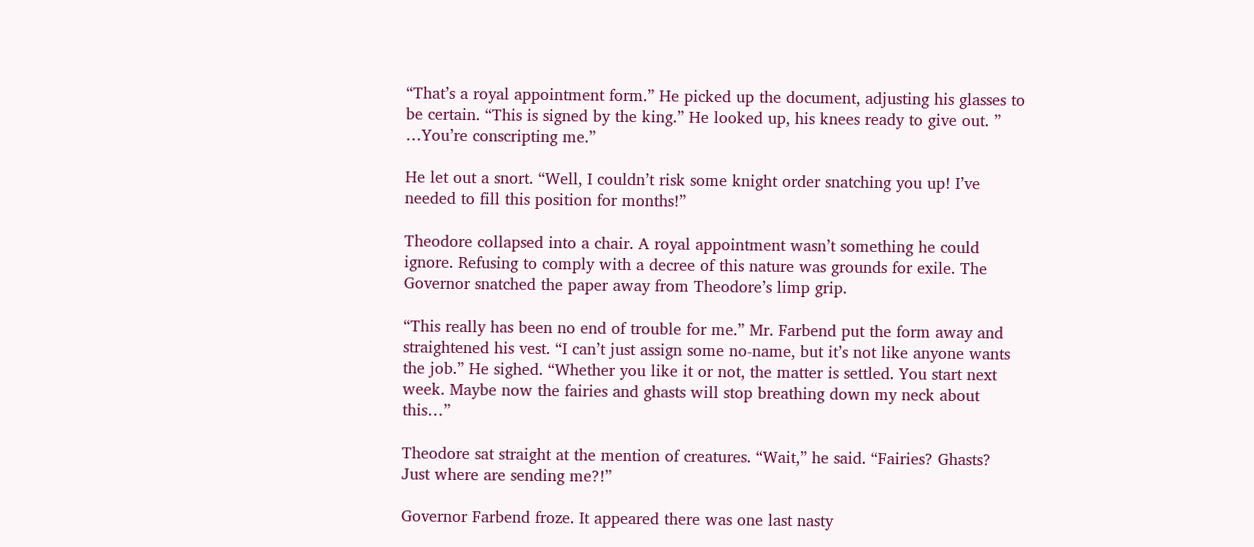“That’s a royal appointment form.” He picked up the document, adjusting his glasses to be certain. “This is signed by the king.” He looked up, his knees ready to give out. ” …You’re conscripting me.”

He let out a snort. “Well, I couldn’t risk some knight order snatching you up! I’ve needed to fill this position for months!”

Theodore collapsed into a chair. A royal appointment wasn’t something he could ignore. Refusing to comply with a decree of this nature was grounds for exile. The Governor snatched the paper away from Theodore’s limp grip.

“This really has been no end of trouble for me.” Mr. Farbend put the form away and straightened his vest. “I can’t just assign some no-name, but it’s not like anyone wants the job.” He sighed. “Whether you like it or not, the matter is settled. You start next week. Maybe now the fairies and ghasts will stop breathing down my neck about this…”

Theodore sat straight at the mention of creatures. “Wait,” he said. “Fairies? Ghasts? Just where are sending me?!”

Governor Farbend froze. It appeared there was one last nasty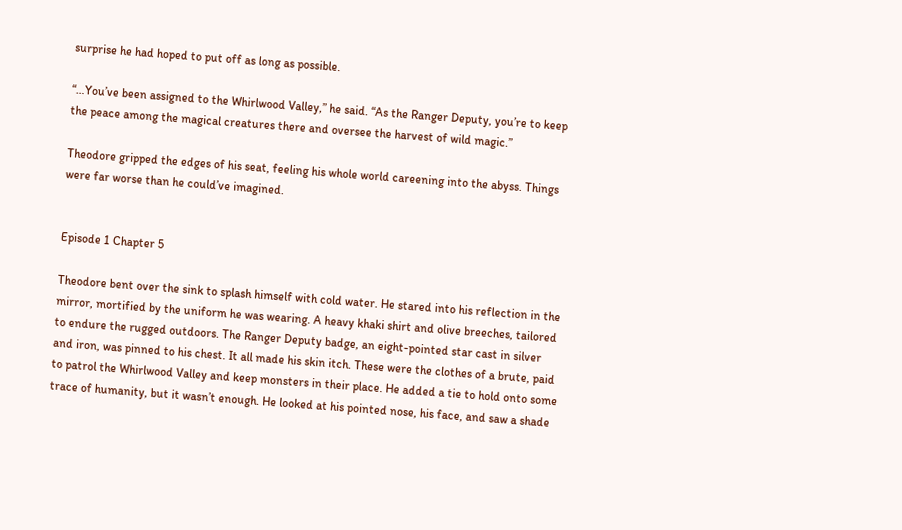surprise he had hoped to put off as long as possible.

“…You’ve been assigned to the Whirlwood Valley,” he said. “As the Ranger Deputy, you’re to keep the peace among the magical creatures there and oversee the harvest of wild magic.”

Theodore gripped the edges of his seat, feeling his whole world careening into the abyss. Things were far worse than he could’ve imagined.


Episode 1 Chapter 5

Theodore bent over the sink to splash himself with cold water. He stared into his reflection in the mirror, mortified by the uniform he was wearing. A heavy khaki shirt and olive breeches, tailored to endure the rugged outdoors. The Ranger Deputy badge, an eight-pointed star cast in silver and iron, was pinned to his chest. It all made his skin itch. These were the clothes of a brute, paid to patrol the Whirlwood Valley and keep monsters in their place. He added a tie to hold onto some trace of humanity, but it wasn’t enough. He looked at his pointed nose, his face, and saw a shade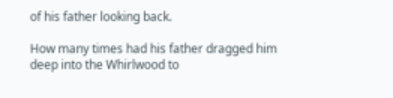of his father looking back.

How many times had his father dragged him deep into the Whirlwood to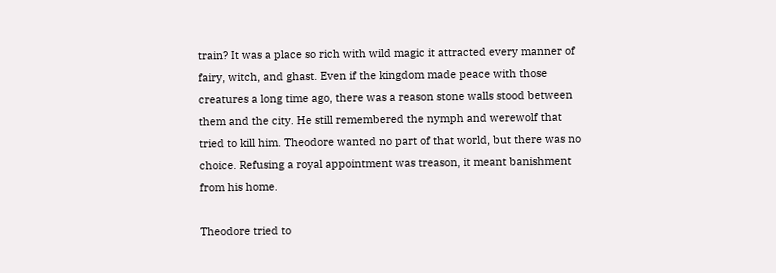train? It was a place so rich with wild magic it attracted every manner of fairy, witch, and ghast. Even if the kingdom made peace with those creatures a long time ago, there was a reason stone walls stood between them and the city. He still remembered the nymph and werewolf that tried to kill him. Theodore wanted no part of that world, but there was no choice. Refusing a royal appointment was treason, it meant banishment from his home.

Theodore tried to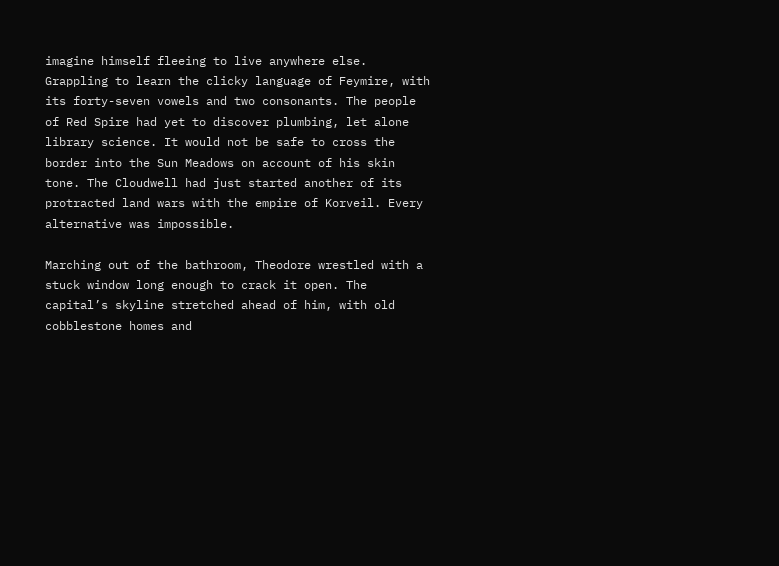imagine himself fleeing to live anywhere else. Grappling to learn the clicky language of Feymire, with its forty-seven vowels and two consonants. The people of Red Spire had yet to discover plumbing, let alone library science. It would not be safe to cross the border into the Sun Meadows on account of his skin tone. The Cloudwell had just started another of its protracted land wars with the empire of Korveil. Every alternative was impossible.

Marching out of the bathroom, Theodore wrestled with a stuck window long enough to crack it open. The capital’s skyline stretched ahead of him, with old cobblestone homes and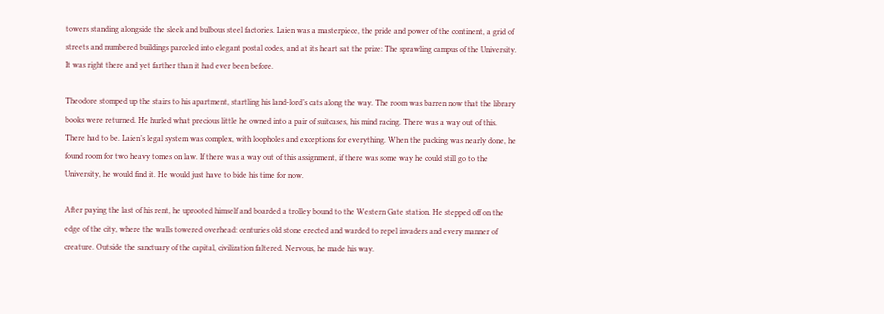towers standing alongside the sleek and bulbous steel factories. Laien was a masterpiece, the pride and power of the continent, a grid of streets and numbered buildings parceled into elegant postal codes, and at its heart sat the prize: The sprawling campus of the University. It was right there and yet farther than it had ever been before.

Theodore stomped up the stairs to his apartment, startling his land-lord’s cats along the way. The room was barren now that the library books were returned. He hurled what precious little he owned into a pair of suitcases, his mind racing. There was a way out of this. There had to be. Laien’s legal system was complex, with loopholes and exceptions for everything. When the packing was nearly done, he found room for two heavy tomes on law. If there was a way out of this assignment, if there was some way he could still go to the University, he would find it. He would just have to bide his time for now.

After paying the last of his rent, he uprooted himself and boarded a trolley bound to the Western Gate station. He stepped off on the edge of the city, where the walls towered overhead: centuries old stone erected and warded to repel invaders and every manner of creature. Outside the sanctuary of the capital, civilization faltered. Nervous, he made his way.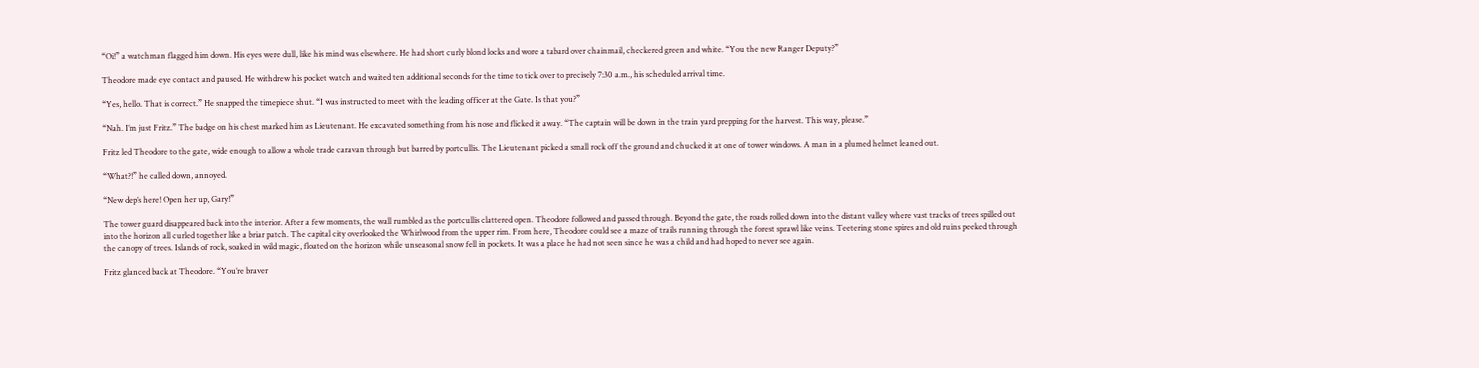“Oi!” a watchman flagged him down. His eyes were dull, like his mind was elsewhere. He had short curly blond locks and wore a tabard over chainmail, checkered green and white. “You the new Ranger Deputy?”

Theodore made eye contact and paused. He withdrew his pocket watch and waited ten additional seconds for the time to tick over to precisely 7:30 a.m., his scheduled arrival time.

“Yes, hello. That is correct.” He snapped the timepiece shut. “I was instructed to meet with the leading officer at the Gate. Is that you?”

“Nah. I’m just Fritz.” The badge on his chest marked him as Lieutenant. He excavated something from his nose and flicked it away. “The captain will be down in the train yard prepping for the harvest. This way, please.”

Fritz led Theodore to the gate, wide enough to allow a whole trade caravan through but barred by portcullis. The Lieutenant picked a small rock off the ground and chucked it at one of tower windows. A man in a plumed helmet leaned out.

“What?!” he called down, annoyed.

“New dep’s here! Open her up, Gary!”

The tower guard disappeared back into the interior. After a few moments, the wall rumbled as the portcullis clattered open. Theodore followed and passed through. Beyond the gate, the roads rolled down into the distant valley where vast tracks of trees spilled out into the horizon all curled together like a briar patch. The capital city overlooked the Whirlwood from the upper rim. From here, Theodore could see a maze of trails running through the forest sprawl like veins. Teetering stone spires and old ruins peeked through the canopy of trees. Islands of rock, soaked in wild magic, floated on the horizon while unseasonal snow fell in pockets. It was a place he had not seen since he was a child and had hoped to never see again.

Fritz glanced back at Theodore. “You’re braver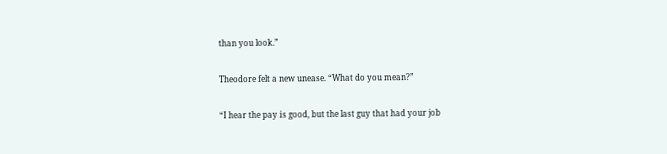than you look.”

Theodore felt a new unease. “What do you mean?”

“I hear the pay is good, but the last guy that had your job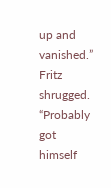up and vanished.” Fritz shrugged. “Probably got himself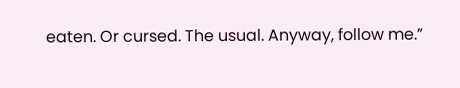eaten. Or cursed. The usual. Anyway, follow me.”